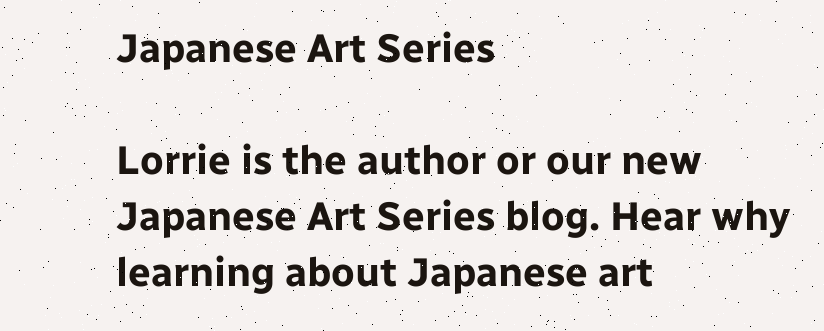Japanese Art Series

Lorrie is the author or our new Japanese Art Series blog. Hear why learning about Japanese art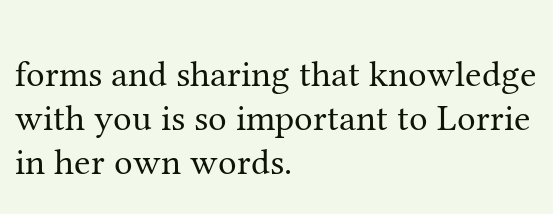forms and sharing that knowledge with you is so important to Lorrie in her own words.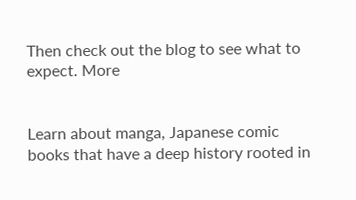Then check out the blog to see what to expect. More


Learn about manga, Japanese comic books that have a deep history rooted in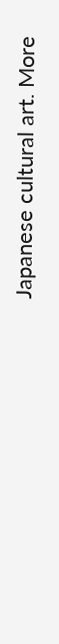Japanese cultural art. More